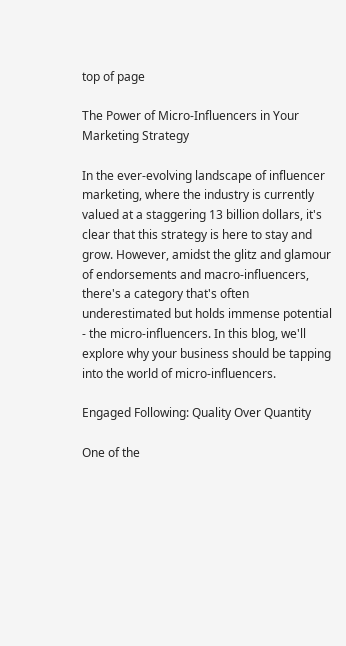top of page

The Power of Micro-Influencers in Your Marketing Strategy

In the ever-evolving landscape of influencer marketing, where the industry is currently valued at a staggering 13 billion dollars, it's clear that this strategy is here to stay and grow. However, amidst the glitz and glamour of endorsements and macro-influencers, there's a category that's often underestimated but holds immense potential - the micro-influencers. In this blog, we'll explore why your business should be tapping into the world of micro-influencers.

Engaged Following: Quality Over Quantity

One of the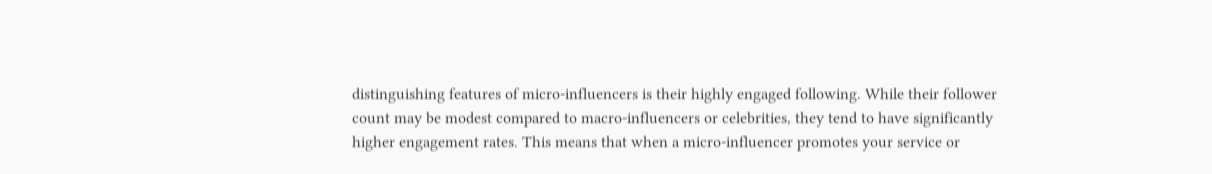distinguishing features of micro-influencers is their highly engaged following. While their follower count may be modest compared to macro-influencers or celebrities, they tend to have significantly higher engagement rates. This means that when a micro-influencer promotes your service or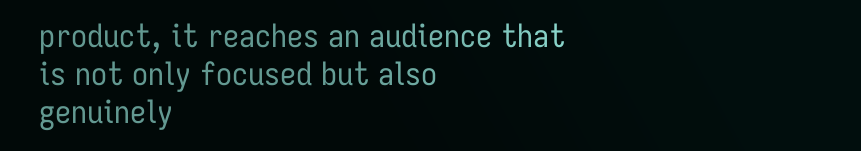product, it reaches an audience that is not only focused but also genuinely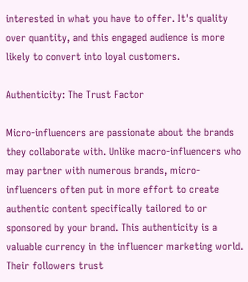interested in what you have to offer. It's quality over quantity, and this engaged audience is more likely to convert into loyal customers.

Authenticity: The Trust Factor

Micro-influencers are passionate about the brands they collaborate with. Unlike macro-influencers who may partner with numerous brands, micro-influencers often put in more effort to create authentic content specifically tailored to or sponsored by your brand. This authenticity is a valuable currency in the influencer marketing world. Their followers trust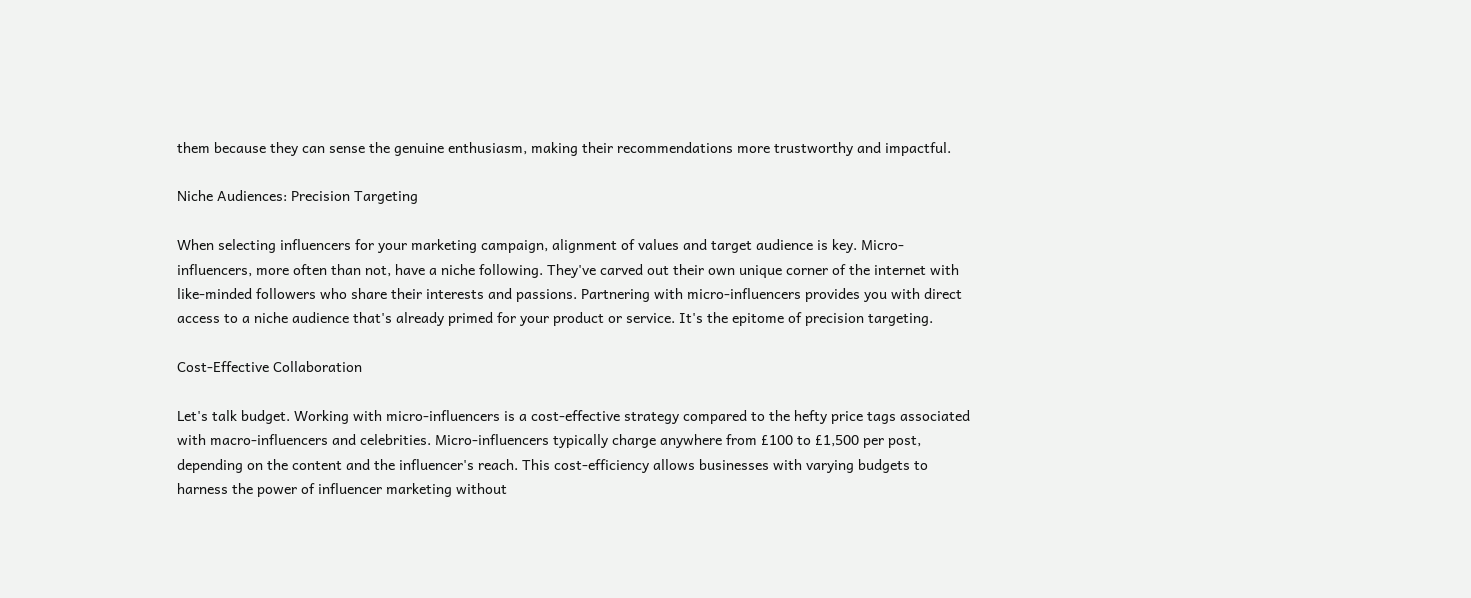them because they can sense the genuine enthusiasm, making their recommendations more trustworthy and impactful.

Niche Audiences: Precision Targeting

When selecting influencers for your marketing campaign, alignment of values and target audience is key. Micro-influencers, more often than not, have a niche following. They've carved out their own unique corner of the internet with like-minded followers who share their interests and passions. Partnering with micro-influencers provides you with direct access to a niche audience that's already primed for your product or service. It's the epitome of precision targeting.

Cost-Effective Collaboration

Let's talk budget. Working with micro-influencers is a cost-effective strategy compared to the hefty price tags associated with macro-influencers and celebrities. Micro-influencers typically charge anywhere from £100 to £1,500 per post, depending on the content and the influencer's reach. This cost-efficiency allows businesses with varying budgets to harness the power of influencer marketing without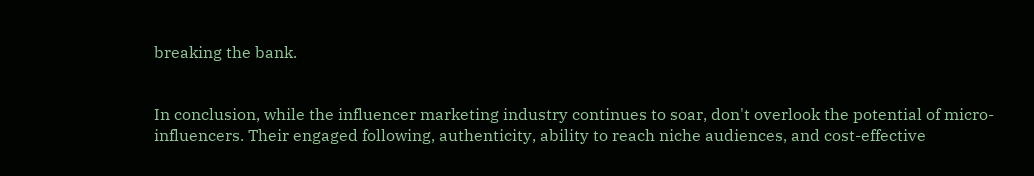breaking the bank.


In conclusion, while the influencer marketing industry continues to soar, don't overlook the potential of micro-influencers. Their engaged following, authenticity, ability to reach niche audiences, and cost-effective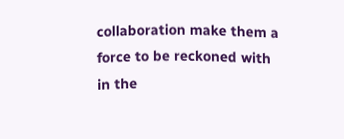collaboration make them a force to be reckoned with in the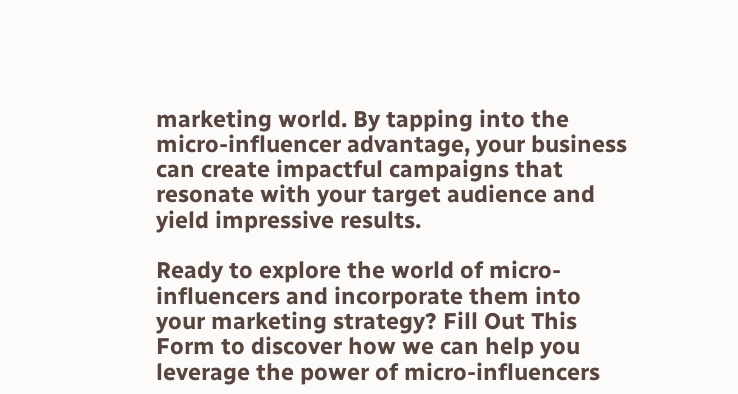marketing world. By tapping into the micro-influencer advantage, your business can create impactful campaigns that resonate with your target audience and yield impressive results.

Ready to explore the world of micro-influencers and incorporate them into your marketing strategy? Fill Out This Form to discover how we can help you leverage the power of micro-influencers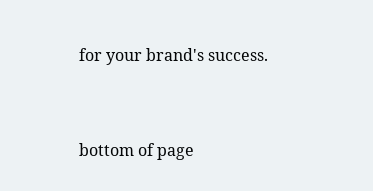for your brand's success.


bottom of page